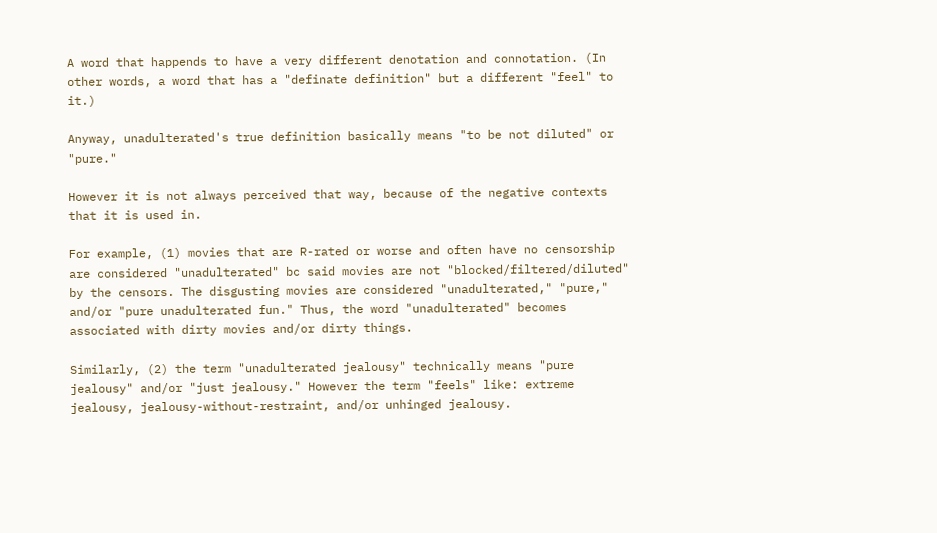A word that happends to have a very different denotation and connotation. (In other words, a word that has a "definate definition" but a different "feel" to it.)

Anyway, unadulterated's true definition basically means "to be not diluted" or "pure."

However it is not always perceived that way, because of the negative contexts that it is used in.

For example, (1) movies that are R-rated or worse and often have no censorship are considered "unadulterated" bc said movies are not "blocked/filtered/diluted" by the censors. The disgusting movies are considered "unadulterated," "pure," and/or "pure unadulterated fun." Thus, the word "unadulterated" becomes associated with dirty movies and/or dirty things.

Similarly, (2) the term "unadulterated jealousy" technically means "pure jealousy" and/or "just jealousy." However the term "feels" like: extreme jealousy, jealousy-without-restraint, and/or unhinged jealousy.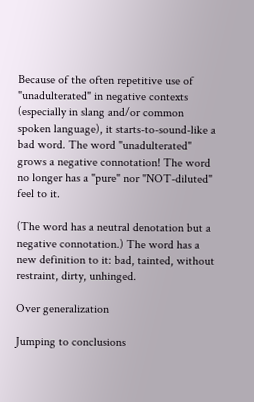Because of the often repetitive use of "unadulterated" in negative contexts (especially in slang and/or common spoken language), it starts-to-sound-like a bad word. The word "unadulterated" grows a negative connotation! The word no longer has a "pure" nor "NOT-diluted" feel to it.

(The word has a neutral denotation but a negative connotation.) The word has a new definition to it: bad, tainted, without restraint, dirty, unhinged.

Over generalization

Jumping to conclusions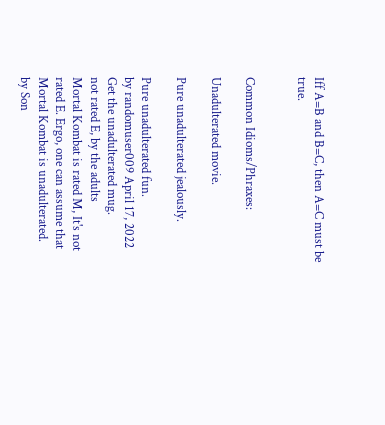Iff A=B and B=C, then A=C must be true.


Common Idioms/Phraxes:

Unadulterated movie.

Pure unadulterated jealously.

Pure unadulterated fun.
by randomuser009 April 17, 2022
Get the unadulterated mug.
not rated E, by the adults
Mortal Kombat is rated M, It's not rated E. Ergo, one can assume that Mortal Kombat is unadulterated.
by Son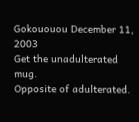Gokououou December 11, 2003
Get the unadulterated mug.
Opposite of adulterated.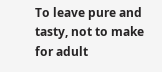To leave pure and tasty, not to make for adult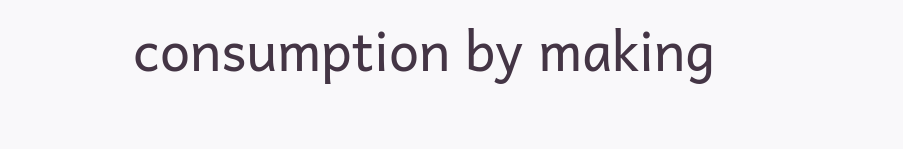consumption by making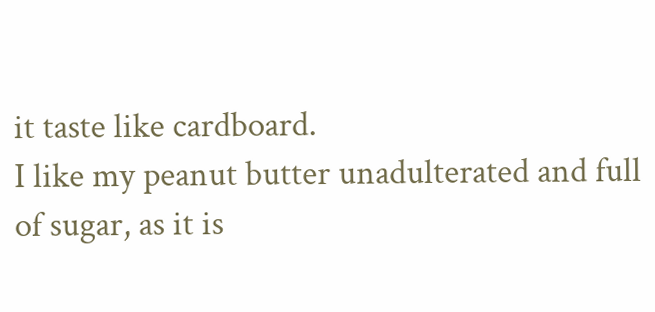it taste like cardboard.
I like my peanut butter unadulterated and full of sugar, as it is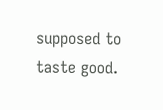supposed to taste good.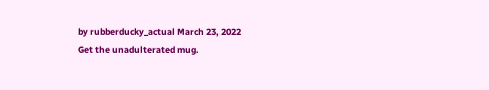by rubberducky_actual March 23, 2022
Get the unadulterated mug.